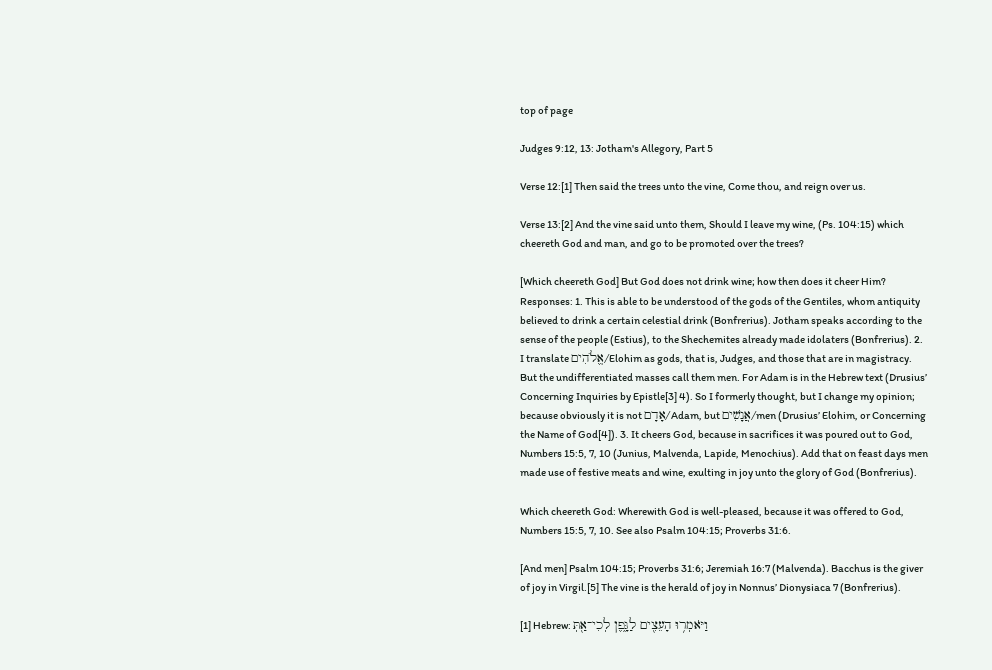top of page

Judges 9:12, 13: Jotham's Allegory, Part 5

Verse 12:[1] Then said the trees unto the vine, Come thou, and reign over us.

Verse 13:[2] And the vine said unto them, Should I leave my wine, (Ps. 104:15) which cheereth God and man, and go to be promoted over the trees?

[Which cheereth God] But God does not drink wine; how then does it cheer Him? Responses: 1. This is able to be understood of the gods of the Gentiles, whom antiquity believed to drink a certain celestial drink (Bonfrerius). Jotham speaks according to the sense of the people (Estius), to the Shechemites already made idolaters (Bonfrerius). 2. I translate אֱלֹהִים/Elohim as gods, that is, Judges, and those that are in magistracy. But the undifferentiated masses call them men. For Adam is in the Hebrew text (Drusius’ Concerning Inquiries by Epistle[3] 4). So I formerly thought, but I change my opinion; because obviously it is not אָדָם/Adam, but אֲנָשִׁים/men (Drusius’ Elohim, or Concerning the Name of God[4]). 3. It cheers God, because in sacrifices it was poured out to God, Numbers 15:5, 7, 10 (Junius, Malvenda, Lapide, Menochius). Add that on feast days men made use of festive meats and wine, exulting in joy unto the glory of God (Bonfrerius).

Which cheereth God: Wherewith God is well-pleased, because it was offered to God, Numbers 15:5, 7, 10. See also Psalm 104:15; Proverbs 31:6.

[And men] Psalm 104:15; Proverbs 31:6; Jeremiah 16:7 (Malvenda). Bacchus is the giver of joy in Virgil.[5] The vine is the herald of joy in Nonnus’ Dionysiaca 7 (Bonfrerius).

[1] Hebrew: וַיֹּאמְר֥וּ הָעֵצִ֖ים לַגָּ֑פֶן לְכִי־אַ֖תְּ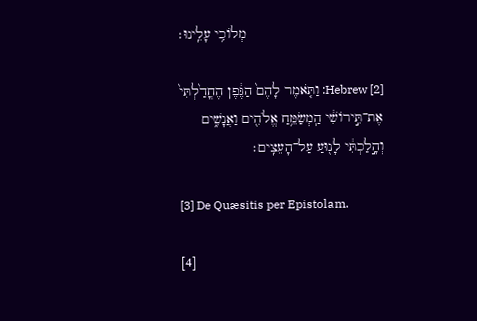מְלוֹכִ֥י עָלֵֽינוּ׃

[2] Hebrew: וַתֹּ֤אמֶר לָהֶם֙ הַגֶּ֔פֶן הֶחֳדַ֙לְתִּי֙ אֶת־תִּ֣ירוֹשִׁ֔י הַֽמְשַׂמֵּ֥חַ אֱלֹהִ֖ים וַאֲנָשִׁ֑ים וְהָ֣לַכְתִּ֔י לָנ֖וּעַ עַל־הָעֵצִֽים׃

[3] De Quæsitis per Epistolam.

[4]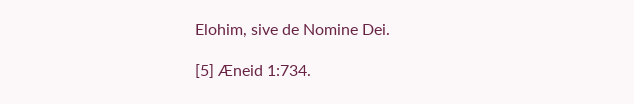Elohim, sive de Nomine Dei.

[5] Æneid 1:734.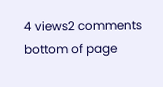4 views2 comments
bottom of page